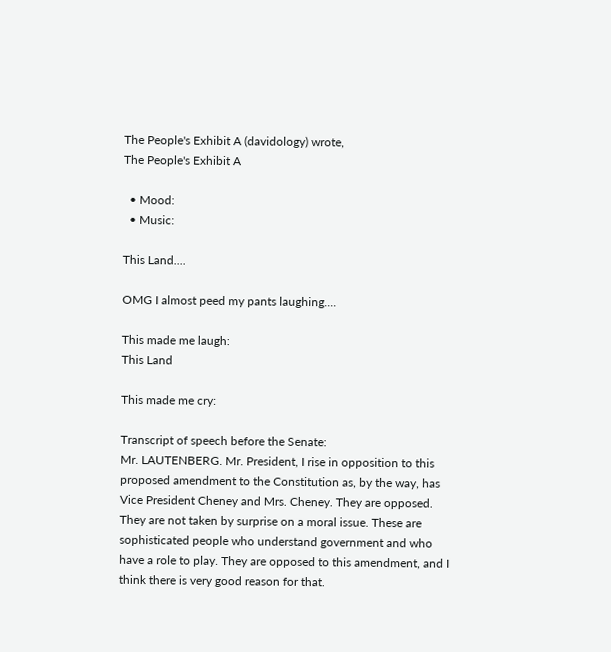The People's Exhibit A (davidology) wrote,
The People's Exhibit A

  • Mood:
  • Music:

This Land....

OMG I almost peed my pants laughing....

This made me laugh:
This Land

This made me cry:

Transcript of speech before the Senate:
Mr. LAUTENBERG. Mr. President, I rise in opposition to this proposed amendment to the Constitution as, by the way, has Vice President Cheney and Mrs. Cheney. They are opposed. They are not taken by surprise on a moral issue. These are sophisticated people who understand government and who have a role to play. They are opposed to this amendment, and I think there is very good reason for that.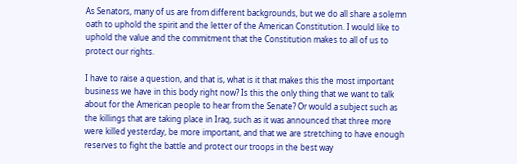As Senators, many of us are from different backgrounds, but we do all share a solemn oath to uphold the spirit and the letter of the American Constitution. I would like to uphold the value and the commitment that the Constitution makes to all of us to protect our rights.

I have to raise a question, and that is, what is it that makes this the most important business we have in this body right now? Is this the only thing that we want to talk about for the American people to hear from the Senate? Or would a subject such as the killings that are taking place in Iraq, such as it was announced that three more were killed yesterday, be more important, and that we are stretching to have enough reserves to fight the battle and protect our troops in the best way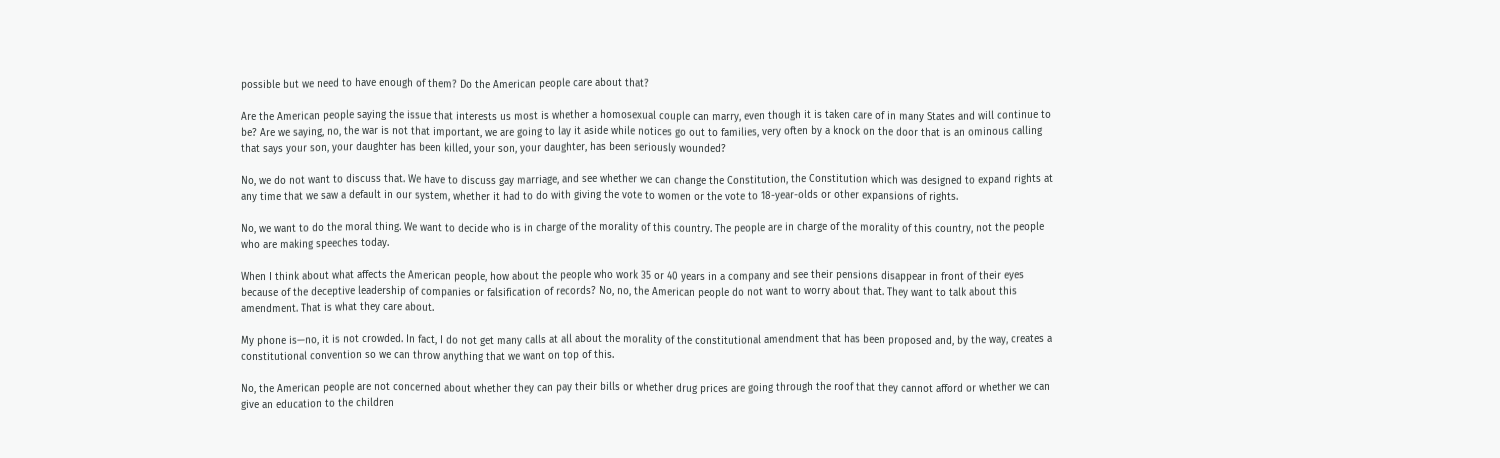possible but we need to have enough of them? Do the American people care about that?

Are the American people saying the issue that interests us most is whether a homosexual couple can marry, even though it is taken care of in many States and will continue to be? Are we saying, no, the war is not that important, we are going to lay it aside while notices go out to families, very often by a knock on the door that is an ominous calling that says your son, your daughter has been killed, your son, your daughter, has been seriously wounded?

No, we do not want to discuss that. We have to discuss gay marriage, and see whether we can change the Constitution, the Constitution which was designed to expand rights at any time that we saw a default in our system, whether it had to do with giving the vote to women or the vote to 18-year-olds or other expansions of rights.

No, we want to do the moral thing. We want to decide who is in charge of the morality of this country. The people are in charge of the morality of this country, not the people who are making speeches today.

When I think about what affects the American people, how about the people who work 35 or 40 years in a company and see their pensions disappear in front of their eyes because of the deceptive leadership of companies or falsification of records? No, no, the American people do not want to worry about that. They want to talk about this amendment. That is what they care about.

My phone is—no, it is not crowded. In fact, I do not get many calls at all about the morality of the constitutional amendment that has been proposed and, by the way, creates a constitutional convention so we can throw anything that we want on top of this.

No, the American people are not concerned about whether they can pay their bills or whether drug prices are going through the roof that they cannot afford or whether we can give an education to the children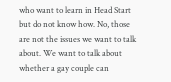who want to learn in Head Start but do not know how. No, those are not the issues we want to talk about. We want to talk about whether a gay couple can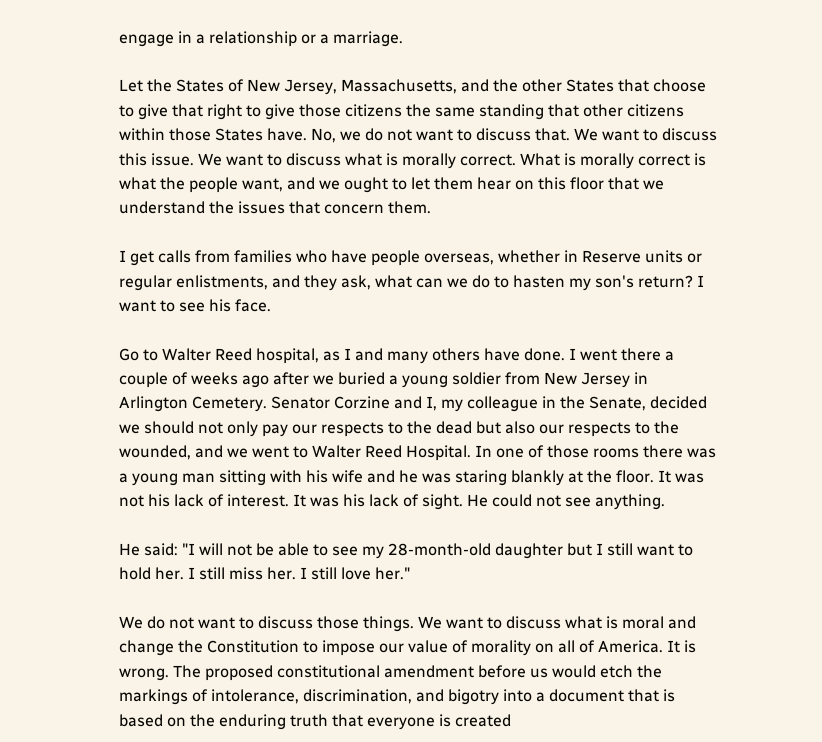engage in a relationship or a marriage.

Let the States of New Jersey, Massachusetts, and the other States that choose to give that right to give those citizens the same standing that other citizens within those States have. No, we do not want to discuss that. We want to discuss this issue. We want to discuss what is morally correct. What is morally correct is what the people want, and we ought to let them hear on this floor that we understand the issues that concern them.

I get calls from families who have people overseas, whether in Reserve units or regular enlistments, and they ask, what can we do to hasten my son's return? I want to see his face.

Go to Walter Reed hospital, as I and many others have done. I went there a couple of weeks ago after we buried a young soldier from New Jersey in Arlington Cemetery. Senator Corzine and I, my colleague in the Senate, decided we should not only pay our respects to the dead but also our respects to the wounded, and we went to Walter Reed Hospital. In one of those rooms there was a young man sitting with his wife and he was staring blankly at the floor. It was not his lack of interest. It was his lack of sight. He could not see anything.

He said: "I will not be able to see my 28-month-old daughter but I still want to hold her. I still miss her. I still love her."

We do not want to discuss those things. We want to discuss what is moral and change the Constitution to impose our value of morality on all of America. It is wrong. The proposed constitutional amendment before us would etch the markings of intolerance, discrimination, and bigotry into a document that is based on the enduring truth that everyone is created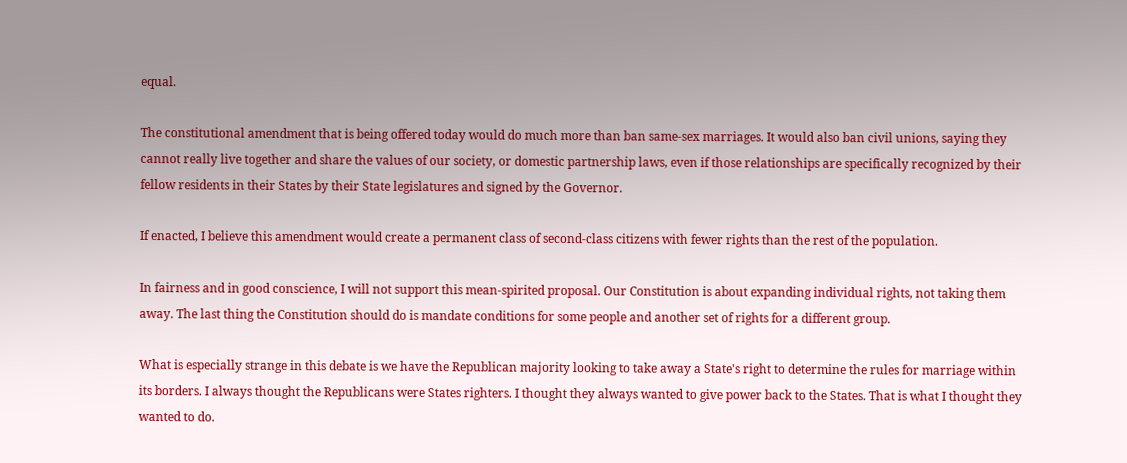equal.

The constitutional amendment that is being offered today would do much more than ban same-sex marriages. It would also ban civil unions, saying they cannot really live together and share the values of our society, or domestic partnership laws, even if those relationships are specifically recognized by their fellow residents in their States by their State legislatures and signed by the Governor.

If enacted, I believe this amendment would create a permanent class of second-class citizens with fewer rights than the rest of the population.

In fairness and in good conscience, I will not support this mean-spirited proposal. Our Constitution is about expanding individual rights, not taking them away. The last thing the Constitution should do is mandate conditions for some people and another set of rights for a different group.

What is especially strange in this debate is we have the Republican majority looking to take away a State's right to determine the rules for marriage within its borders. I always thought the Republicans were States righters. I thought they always wanted to give power back to the States. That is what I thought they wanted to do.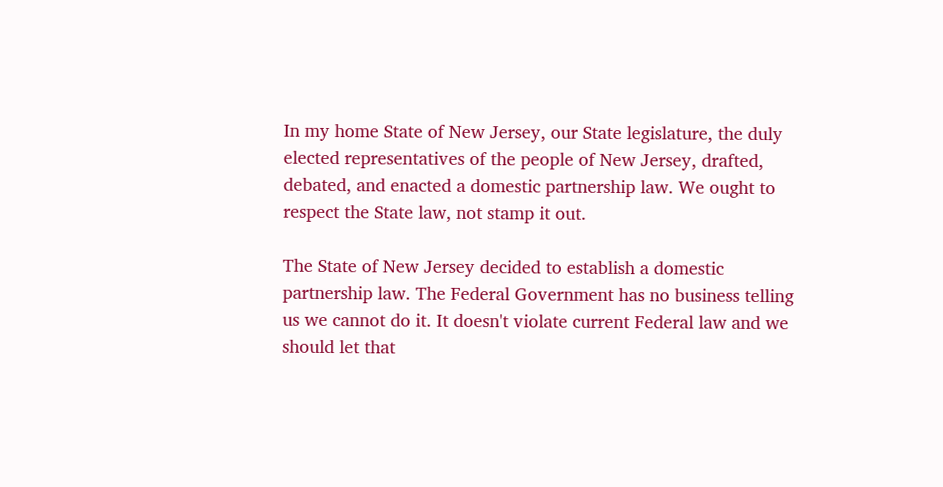In my home State of New Jersey, our State legislature, the duly elected representatives of the people of New Jersey, drafted, debated, and enacted a domestic partnership law. We ought to respect the State law, not stamp it out.

The State of New Jersey decided to establish a domestic partnership law. The Federal Government has no business telling us we cannot do it. It doesn't violate current Federal law and we should let that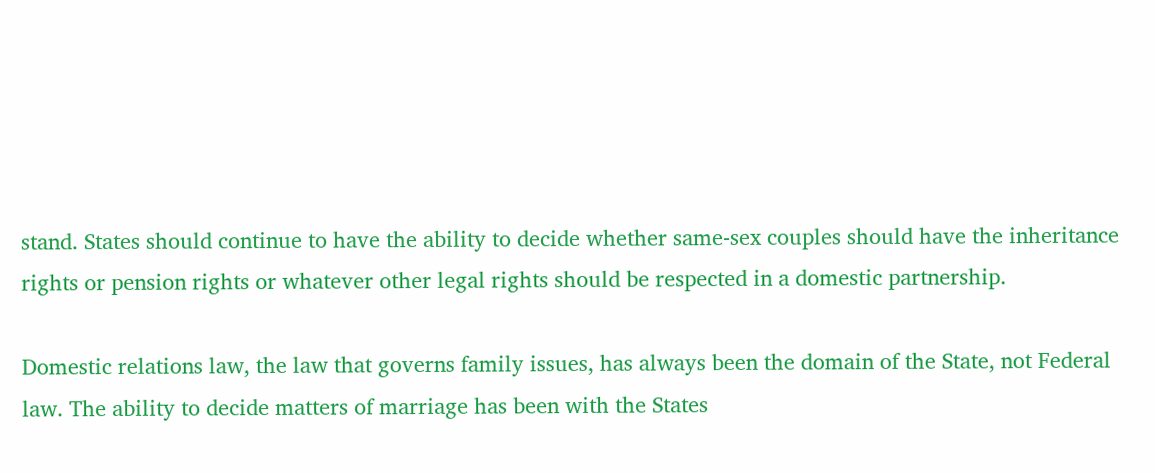stand. States should continue to have the ability to decide whether same-sex couples should have the inheritance rights or pension rights or whatever other legal rights should be respected in a domestic partnership.

Domestic relations law, the law that governs family issues, has always been the domain of the State, not Federal law. The ability to decide matters of marriage has been with the States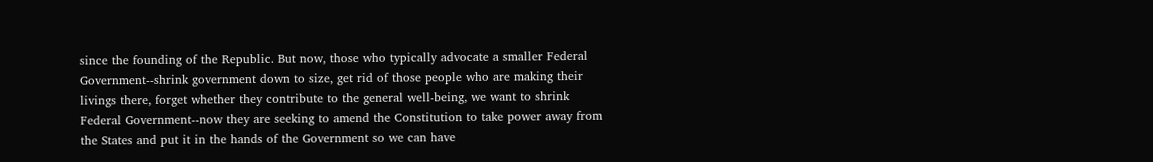since the founding of the Republic. But now, those who typically advocate a smaller Federal Government--shrink government down to size, get rid of those people who are making their livings there, forget whether they contribute to the general well-being, we want to shrink Federal Government--now they are seeking to amend the Constitution to take power away from the States and put it in the hands of the Government so we can have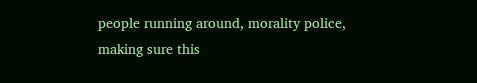people running around, morality police, making sure this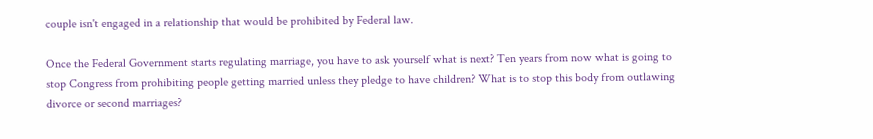couple isn't engaged in a relationship that would be prohibited by Federal law.

Once the Federal Government starts regulating marriage, you have to ask yourself what is next? Ten years from now what is going to stop Congress from prohibiting people getting married unless they pledge to have children? What is to stop this body from outlawing divorce or second marriages?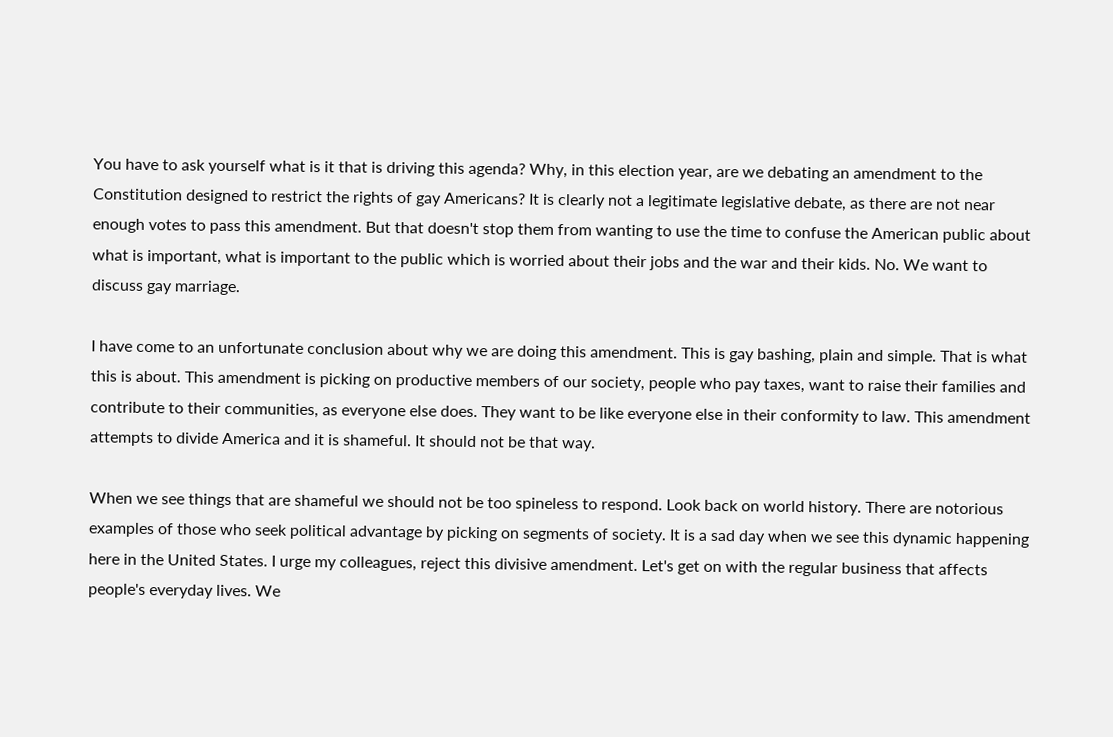You have to ask yourself what is it that is driving this agenda? Why, in this election year, are we debating an amendment to the Constitution designed to restrict the rights of gay Americans? It is clearly not a legitimate legislative debate, as there are not near enough votes to pass this amendment. But that doesn't stop them from wanting to use the time to confuse the American public about what is important, what is important to the public which is worried about their jobs and the war and their kids. No. We want to discuss gay marriage.

I have come to an unfortunate conclusion about why we are doing this amendment. This is gay bashing, plain and simple. That is what this is about. This amendment is picking on productive members of our society, people who pay taxes, want to raise their families and contribute to their communities, as everyone else does. They want to be like everyone else in their conformity to law. This amendment attempts to divide America and it is shameful. It should not be that way.

When we see things that are shameful we should not be too spineless to respond. Look back on world history. There are notorious examples of those who seek political advantage by picking on segments of society. It is a sad day when we see this dynamic happening here in the United States. I urge my colleagues, reject this divisive amendment. Let's get on with the regular business that affects people's everyday lives. We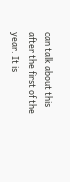can talk about this after the first of the year. It is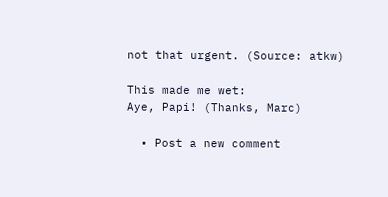not that urgent. (Source: atkw)

This made me wet:
Aye, Papi! (Thanks, Marc)

  • Post a new comment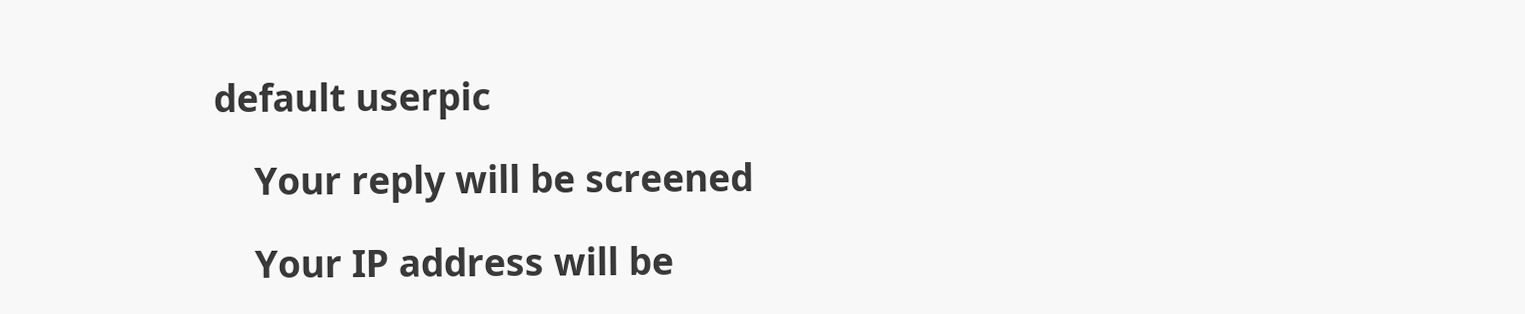default userpic

    Your reply will be screened

    Your IP address will be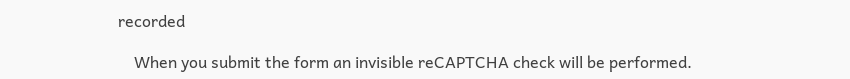recorded

    When you submit the form an invisible reCAPTCHA check will be performed.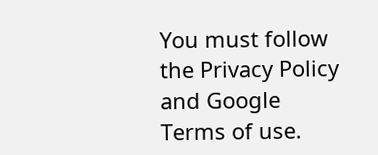You must follow the Privacy Policy and Google Terms of use.